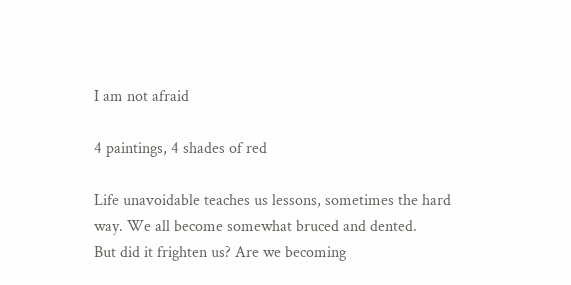I am not afraid

4 paintings, 4 shades of red

Life unavoidable teaches us lessons, sometimes the hard way. We all become somewhat bruced and dented.
But did it frighten us? Are we becoming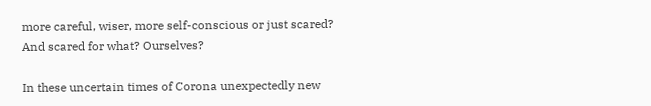more careful, wiser, more self-conscious or just scared?
And scared for what? Ourselves?

In these uncertain times of Corona unexpectedly new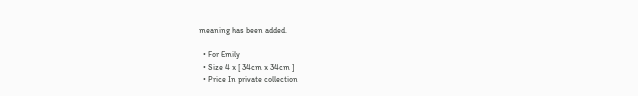meaning has been added.

  • For Emily
  • Size 4 x [ 34cm x 34cm ]
  • Price In private collection